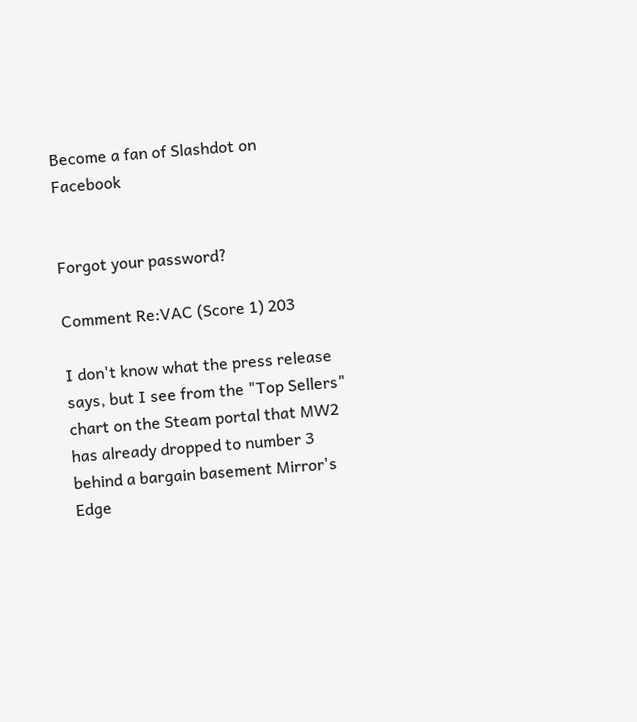Become a fan of Slashdot on Facebook


Forgot your password?

Comment Re:VAC (Score 1) 203

I don't know what the press release says, but I see from the "Top Sellers" chart on the Steam portal that MW2 has already dropped to number 3 behind a bargain basement Mirror's Edge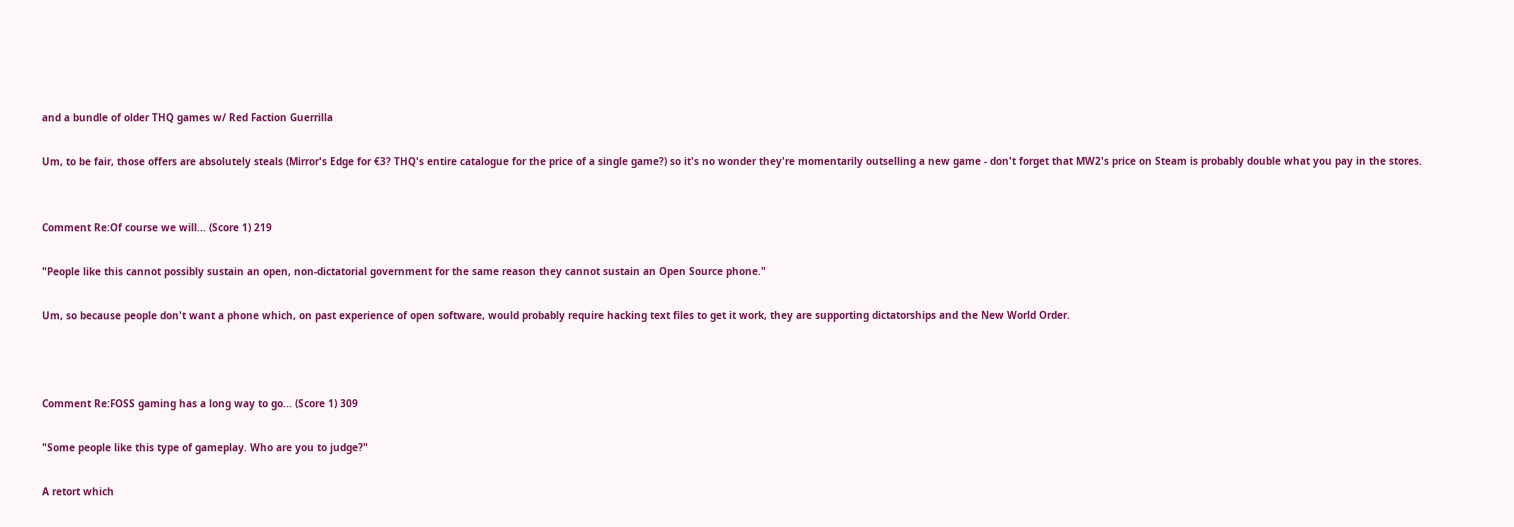and a bundle of older THQ games w/ Red Faction Guerrilla

Um, to be fair, those offers are absolutely steals (Mirror's Edge for €3? THQ's entire catalogue for the price of a single game?) so it's no wonder they're momentarily outselling a new game - don't forget that MW2's price on Steam is probably double what you pay in the stores.


Comment Re:Of course we will... (Score 1) 219

"People like this cannot possibly sustain an open, non-dictatorial government for the same reason they cannot sustain an Open Source phone."

Um, so because people don't want a phone which, on past experience of open software, would probably require hacking text files to get it work, they are supporting dictatorships and the New World Order.



Comment Re:FOSS gaming has a long way to go... (Score 1) 309

"Some people like this type of gameplay. Who are you to judge?"

A retort which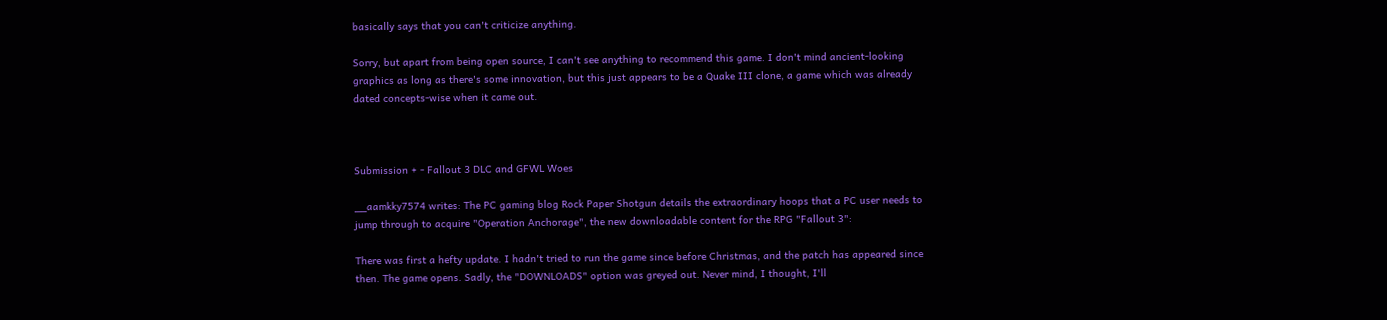basically says that you can't criticize anything.

Sorry, but apart from being open source, I can't see anything to recommend this game. I don't mind ancient-looking graphics as long as there's some innovation, but this just appears to be a Quake III clone, a game which was already dated concepts-wise when it came out.



Submission + - Fallout 3 DLC and GFWL Woes

__aamkky7574 writes: The PC gaming blog Rock Paper Shotgun details the extraordinary hoops that a PC user needs to jump through to acquire "Operation Anchorage", the new downloadable content for the RPG "Fallout 3":

There was first a hefty update. I hadn't tried to run the game since before Christmas, and the patch has appeared since then. The game opens. Sadly, the "DOWNLOADS" option was greyed out. Never mind, I thought, I'll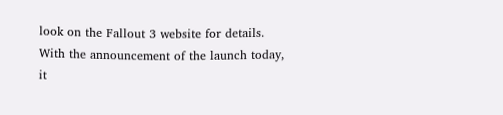look on the Fallout 3 website for details. With the announcement of the launch today, it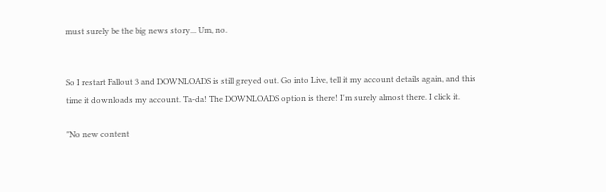must surely be the big news story... Um, no.


So I restart Fallout 3 and DOWNLOADS is still greyed out. Go into Live, tell it my account details again, and this time it downloads my account. Ta-da! The DOWNLOADS option is there! I'm surely almost there. I click it.

"No new content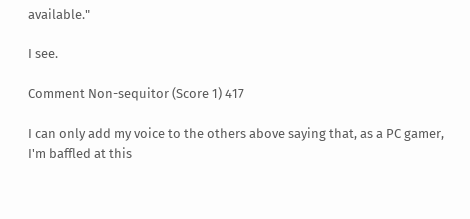available."

I see.

Comment Non-sequitor (Score 1) 417

I can only add my voice to the others above saying that, as a PC gamer, I'm baffled at this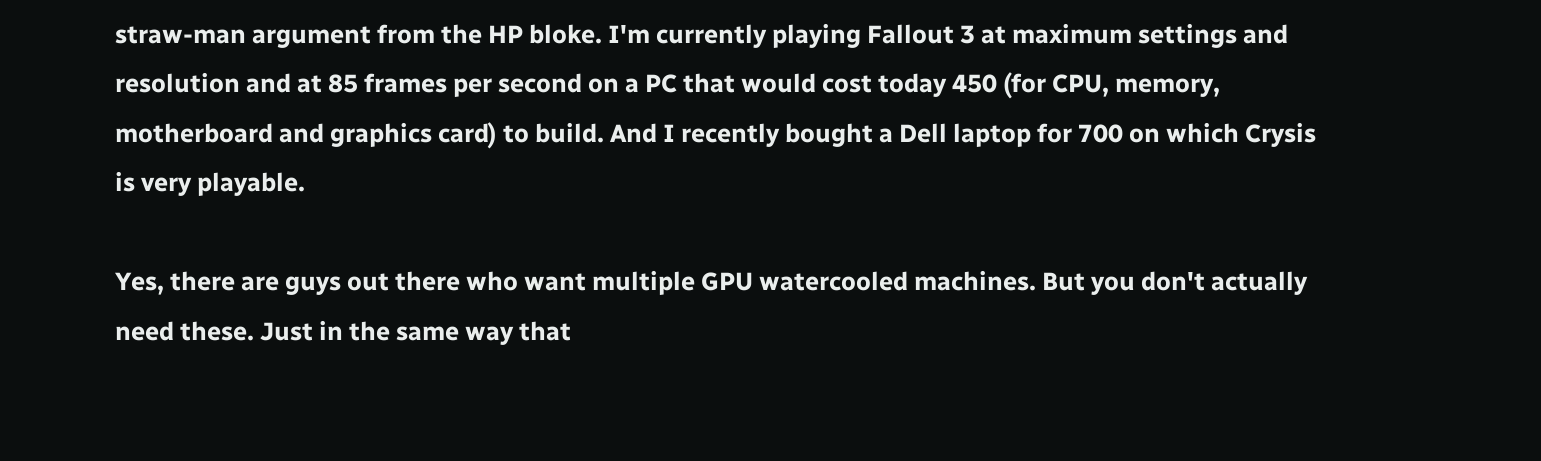straw-man argument from the HP bloke. I'm currently playing Fallout 3 at maximum settings and resolution and at 85 frames per second on a PC that would cost today 450 (for CPU, memory, motherboard and graphics card) to build. And I recently bought a Dell laptop for 700 on which Crysis is very playable.

Yes, there are guys out there who want multiple GPU watercooled machines. But you don't actually need these. Just in the same way that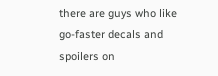there are guys who like go-faster decals and spoilers on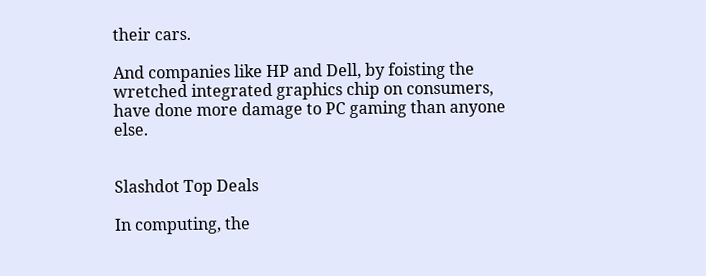their cars.

And companies like HP and Dell, by foisting the wretched integrated graphics chip on consumers, have done more damage to PC gaming than anyone else.


Slashdot Top Deals

In computing, the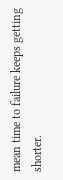mean time to failure keeps getting shorter.